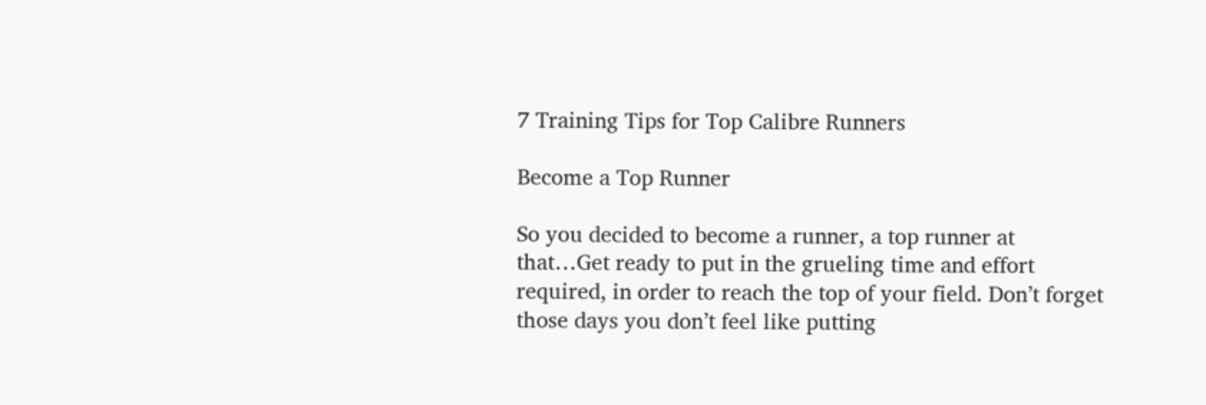7 Training Tips for Top Calibre Runners

Become a Top Runner

So you decided to become a runner, a top runner at that…Get ready to put in the grueling time and effort required, in order to reach the top of your field. Don’t forget those days you don’t feel like putting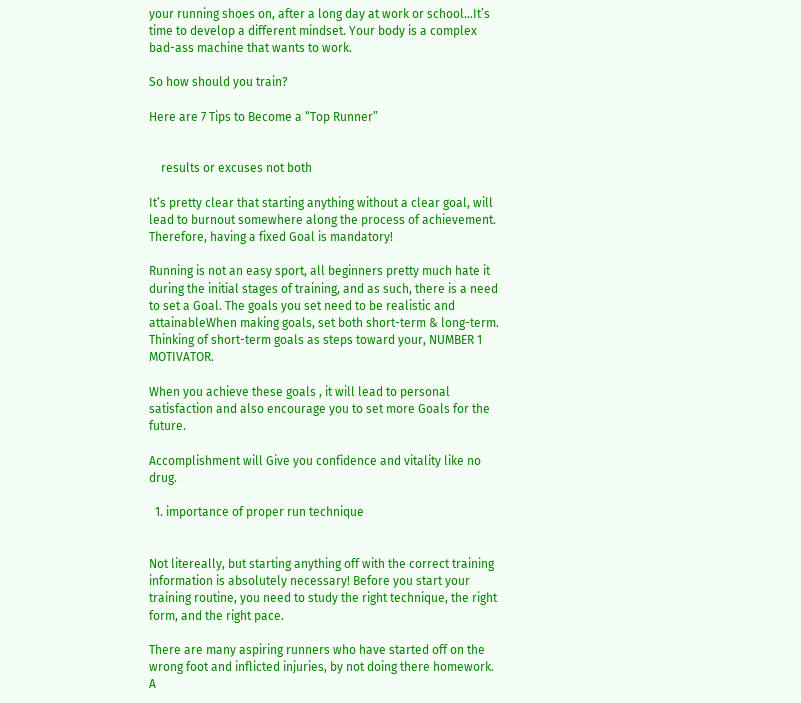your running shoes on, after a long day at work or school…It’s time to develop a different mindset. Your body is a complex bad-ass machine that wants to work.

So how should you train?

Here are 7 Tips to Become a “Top Runner”


    results or excuses not both

It’s pretty clear that starting anything without a clear goal, will lead to burnout somewhere along the process of achievement. Therefore, having a fixed Goal is mandatory!

Running is not an easy sport, all beginners pretty much hate it during the initial stages of training, and as such, there is a need to set a Goal. The goals you set need to be realistic and attainableWhen making goals, set both short-term & long-term. Thinking of short-term goals as steps toward your, NUMBER 1 MOTIVATOR.

When you achieve these goals , it will lead to personal satisfaction and also encourage you to set more Goals for the future.

Accomplishment will Give you confidence and vitality like no drug.

  1. importance of proper run technique


Not litereally, but starting anything off with the correct training information is absolutely necessary! Before you start your training routine, you need to study the right technique, the right form, and the right pace.

There are many aspiring runners who have started off on the wrong foot and inflicted injuries, by not doing there homework. A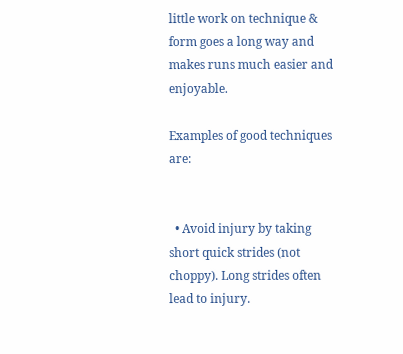little work on technique & form goes a long way and makes runs much easier and enjoyable.

Examples of good techniques are:


  • Avoid injury by taking short quick strides (not choppy). Long strides often lead to injury.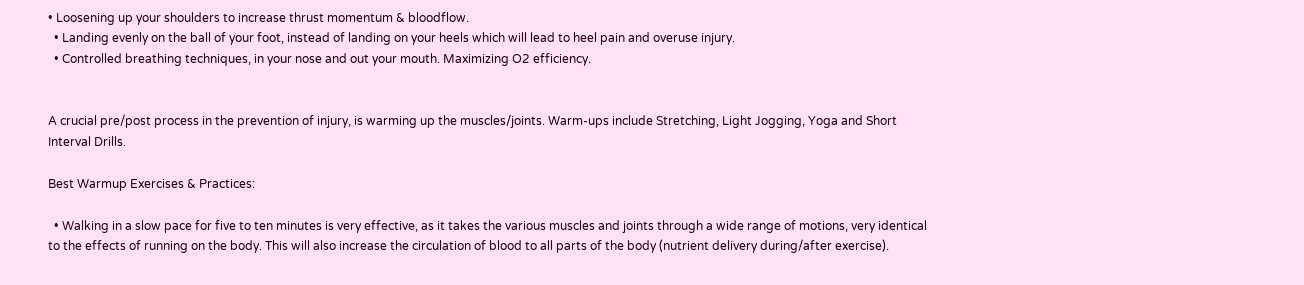• Loosening up your shoulders to increase thrust momentum & bloodflow.
  • Landing evenly on the ball of your foot, instead of landing on your heels which will lead to heel pain and overuse injury.
  • Controlled breathing techniques, in your nose and out your mouth. Maximizing O2 efficiency.


A crucial pre/post process in the prevention of injury, is warming up the muscles/joints. Warm-ups include Stretching, Light Jogging, Yoga and Short Interval Drills.

Best Warmup Exercises & Practices:

  • Walking in a slow pace for five to ten minutes is very effective, as it takes the various muscles and joints through a wide range of motions, very identical to the effects of running on the body. This will also increase the circulation of blood to all parts of the body (nutrient delivery during/after exercise).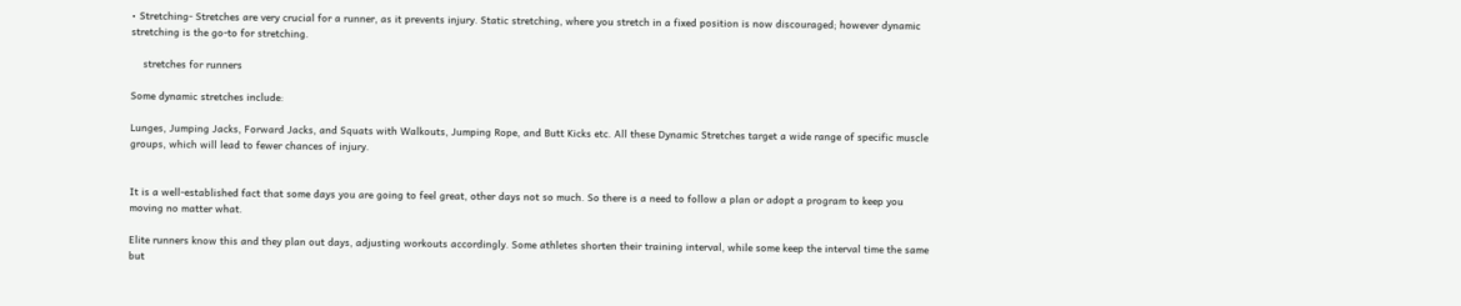• Stretching- Stretches are very crucial for a runner, as it prevents injury. Static stretching, where you stretch in a fixed position is now discouraged; however dynamic stretching is the go-to for stretching.

    stretches for runners

Some dynamic stretches include:

Lunges, Jumping Jacks, Forward Jacks, and Squats with Walkouts, Jumping Rope, and Butt Kicks etc. All these Dynamic Stretches target a wide range of specific muscle groups, which will lead to fewer chances of injury.


It is a well-established fact that some days you are going to feel great, other days not so much. So there is a need to follow a plan or adopt a program to keep you moving no matter what.

Elite runners know this and they plan out days, adjusting workouts accordingly. Some athletes shorten their training interval, while some keep the interval time the same but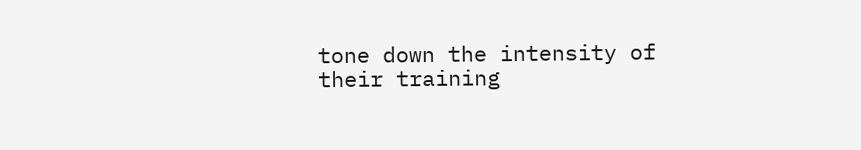tone down the intensity of their training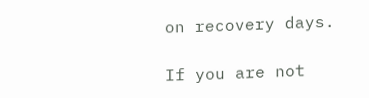on recovery days.

If you are not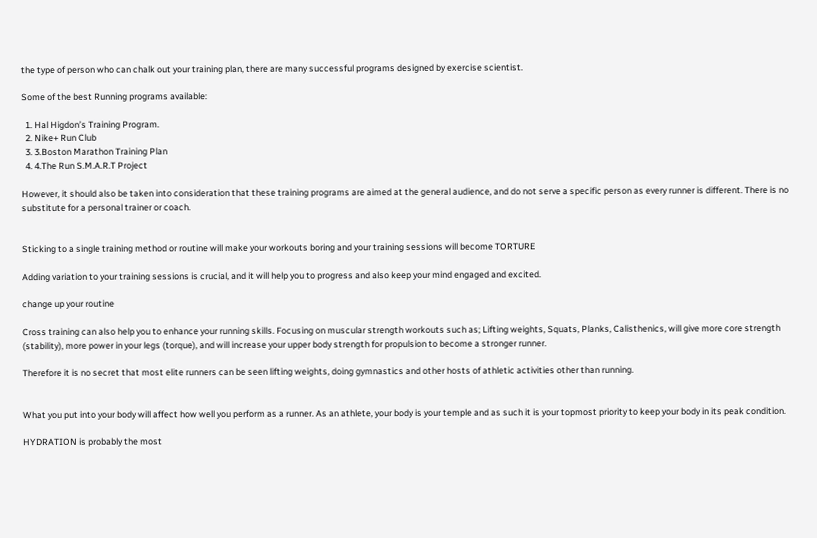the type of person who can chalk out your training plan, there are many successful programs designed by exercise scientist.

Some of the best Running programs available:

  1. Hal Higdon’s Training Program.
  2. Nike+ Run Club
  3. 3.Boston Marathon Training Plan
  4. 4.The Run S.M.A.R.T Project

However, it should also be taken into consideration that these training programs are aimed at the general audience, and do not serve a specific person as every runner is different. There is no substitute for a personal trainer or coach.


Sticking to a single training method or routine will make your workouts boring and your training sessions will become TORTURE

Adding variation to your training sessions is crucial, and it will help you to progress and also keep your mind engaged and excited.

change up your routine

Cross training can also help you to enhance your running skills. Focusing on muscular strength workouts such as; Lifting weights, Squats, Planks, Calisthenics, will give more core strength (stability), more power in your legs (torque), and will increase your upper body strength for propulsion to become a stronger runner.

Therefore it is no secret that most elite runners can be seen lifting weights, doing gymnastics and other hosts of athletic activities other than running.


What you put into your body will affect how well you perform as a runner. As an athlete, your body is your temple and as such it is your topmost priority to keep your body in its peak condition.

HYDRATION is probably the most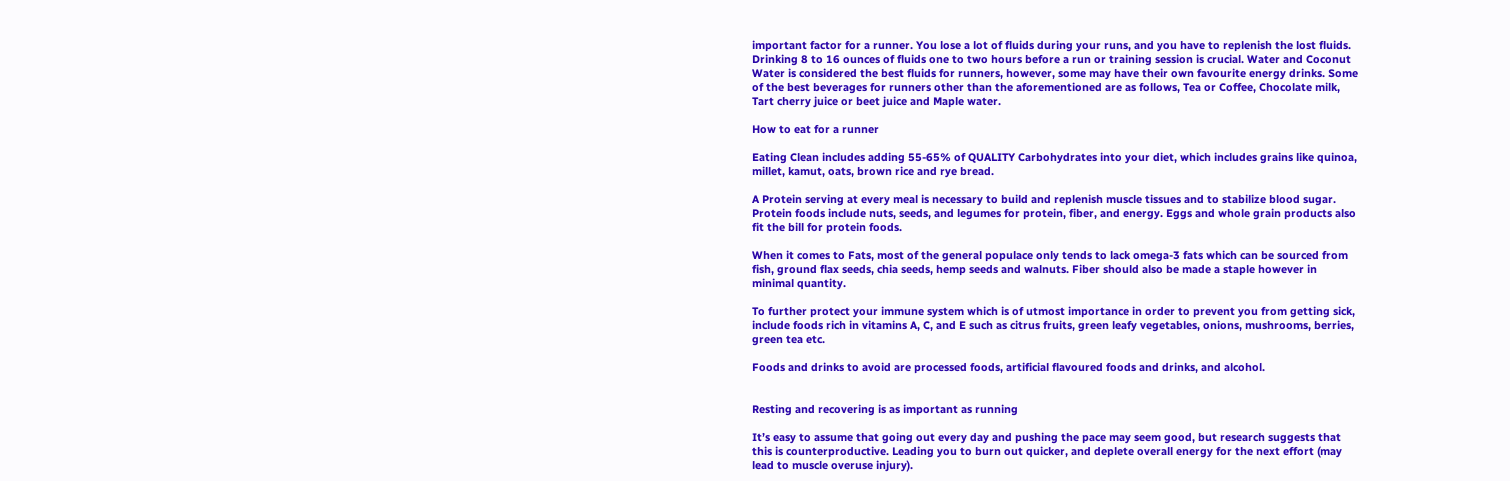important factor for a runner. You lose a lot of fluids during your runs, and you have to replenish the lost fluids. Drinking 8 to 16 ounces of fluids one to two hours before a run or training session is crucial. Water and Coconut Water is considered the best fluids for runners, however, some may have their own favourite energy drinks. Some of the best beverages for runners other than the aforementioned are as follows, Tea or Coffee, Chocolate milk, Tart cherry juice or beet juice and Maple water.

How to eat for a runner

Eating Clean includes adding 55-65% of QUALITY Carbohydrates into your diet, which includes grains like quinoa, millet, kamut, oats, brown rice and rye bread.

A Protein serving at every meal is necessary to build and replenish muscle tissues and to stabilize blood sugar. Protein foods include nuts, seeds, and legumes for protein, fiber, and energy. Eggs and whole grain products also fit the bill for protein foods.

When it comes to Fats, most of the general populace only tends to lack omega-3 fats which can be sourced from fish, ground flax seeds, chia seeds, hemp seeds and walnuts. Fiber should also be made a staple however in minimal quantity.

To further protect your immune system which is of utmost importance in order to prevent you from getting sick, include foods rich in vitamins A, C, and E such as citrus fruits, green leafy vegetables, onions, mushrooms, berries, green tea etc.

Foods and drinks to avoid are processed foods, artificial flavoured foods and drinks, and alcohol.


Resting and recovering is as important as running

It’s easy to assume that going out every day and pushing the pace may seem good, but research suggests that this is counterproductive. Leading you to burn out quicker, and deplete overall energy for the next effort (may lead to muscle overuse injury).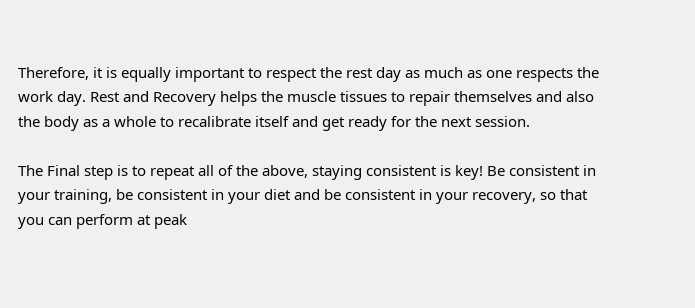Therefore, it is equally important to respect the rest day as much as one respects the work day. Rest and Recovery helps the muscle tissues to repair themselves and also the body as a whole to recalibrate itself and get ready for the next session.

The Final step is to repeat all of the above, staying consistent is key! Be consistent in your training, be consistent in your diet and be consistent in your recovery, so that you can perform at peak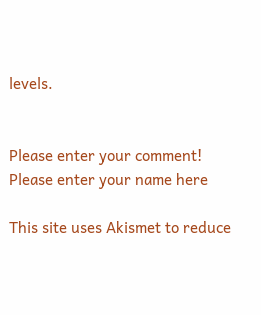levels.


Please enter your comment!
Please enter your name here

This site uses Akismet to reduce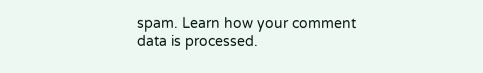spam. Learn how your comment data is processed.